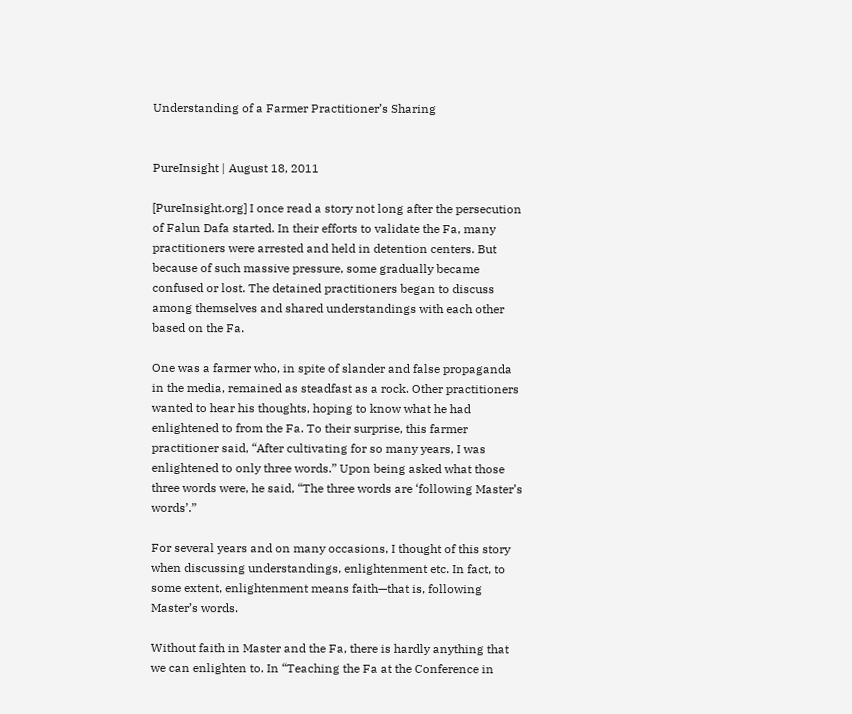Understanding of a Farmer Practitioner’s Sharing


PureInsight | August 18, 2011

[PureInsight.org] I once read a story not long after the persecution of Falun Dafa started. In their efforts to validate the Fa, many practitioners were arrested and held in detention centers. But because of such massive pressure, some gradually became confused or lost. The detained practitioners began to discuss among themselves and shared understandings with each other based on the Fa.

One was a farmer who, in spite of slander and false propaganda in the media, remained as steadfast as a rock. Other practitioners wanted to hear his thoughts, hoping to know what he had enlightened to from the Fa. To their surprise, this farmer practitioner said, “After cultivating for so many years, I was enlightened to only three words.” Upon being asked what those three words were, he said, “The three words are ‘following Master’s words’.”

For several years and on many occasions, I thought of this story when discussing understandings, enlightenment etc. In fact, to some extent, enlightenment means faith—that is, following Master’s words.

Without faith in Master and the Fa, there is hardly anything that we can enlighten to. In “Teaching the Fa at the Conference in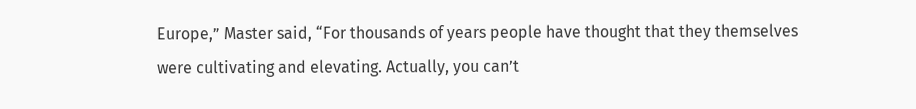Europe,” Master said, “For thousands of years people have thought that they themselves were cultivating and elevating. Actually, you can’t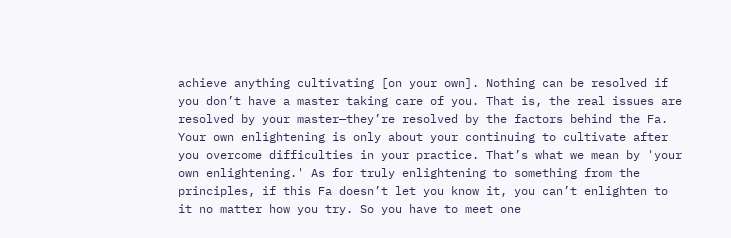achieve anything cultivating [on your own]. Nothing can be resolved if you don’t have a master taking care of you. That is, the real issues are resolved by your master—they’re resolved by the factors behind the Fa. Your own enlightening is only about your continuing to cultivate after you overcome difficulties in your practice. That’s what we mean by 'your own enlightening.' As for truly enlightening to something from the principles, if this Fa doesn’t let you know it, you can’t enlighten to it no matter how you try. So you have to meet one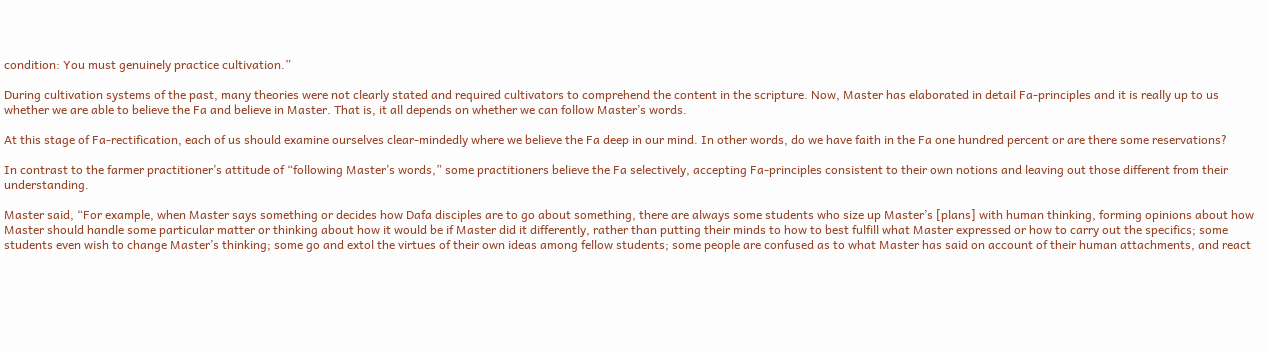condition: You must genuinely practice cultivation.”

During cultivation systems of the past, many theories were not clearly stated and required cultivators to comprehend the content in the scripture. Now, Master has elaborated in detail Fa-principles and it is really up to us whether we are able to believe the Fa and believe in Master. That is, it all depends on whether we can follow Master’s words.

At this stage of Fa-rectification, each of us should examine ourselves clear-mindedly where we believe the Fa deep in our mind. In other words, do we have faith in the Fa one hundred percent or are there some reservations?

In contrast to the farmer practitioner’s attitude of “following Master’s words,” some practitioners believe the Fa selectively, accepting Fa-principles consistent to their own notions and leaving out those different from their understanding.

Master said, “For example, when Master says something or decides how Dafa disciples are to go about something, there are always some students who size up Master’s [plans] with human thinking, forming opinions about how Master should handle some particular matter or thinking about how it would be if Master did it differently, rather than putting their minds to how to best fulfill what Master expressed or how to carry out the specifics; some students even wish to change Master’s thinking; some go and extol the virtues of their own ideas among fellow students; some people are confused as to what Master has said on account of their human attachments, and react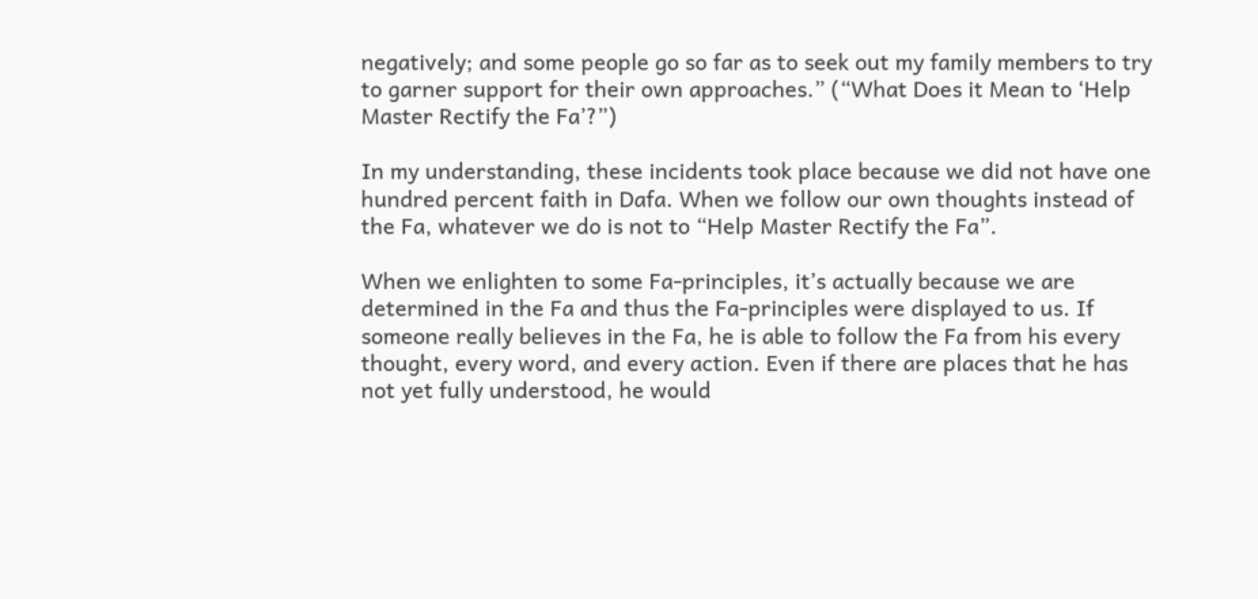negatively; and some people go so far as to seek out my family members to try to garner support for their own approaches.” (“What Does it Mean to ‘Help Master Rectify the Fa’?”)

In my understanding, these incidents took place because we did not have one hundred percent faith in Dafa. When we follow our own thoughts instead of the Fa, whatever we do is not to “Help Master Rectify the Fa”.

When we enlighten to some Fa-principles, it’s actually because we are determined in the Fa and thus the Fa-principles were displayed to us. If someone really believes in the Fa, he is able to follow the Fa from his every thought, every word, and every action. Even if there are places that he has not yet fully understood, he would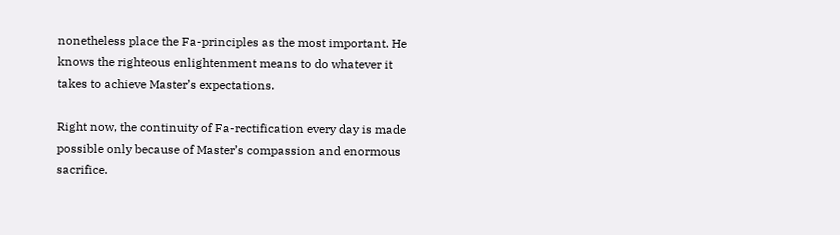nonetheless place the Fa-principles as the most important. He knows the righteous enlightenment means to do whatever it takes to achieve Master’s expectations.

Right now, the continuity of Fa-rectification every day is made possible only because of Master’s compassion and enormous sacrifice.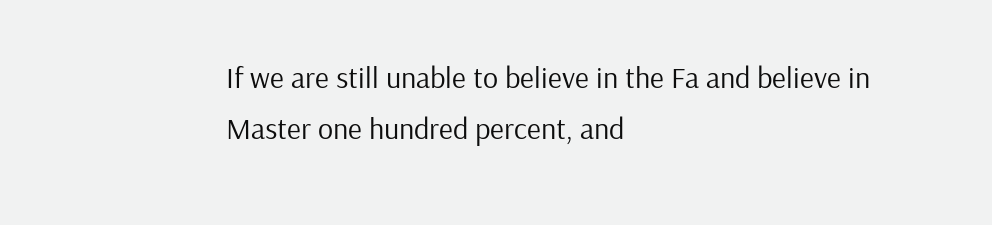If we are still unable to believe in the Fa and believe in Master one hundred percent, and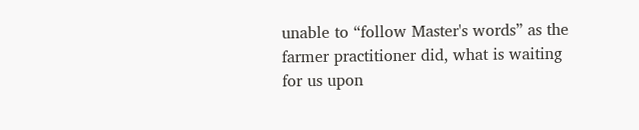unable to “follow Master's words” as the farmer practitioner did, what is waiting for us upon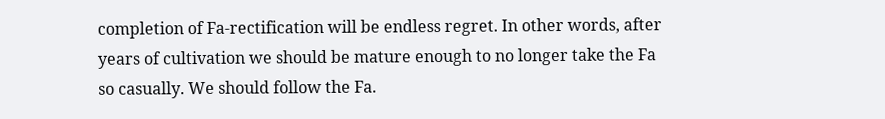completion of Fa-rectification will be endless regret. In other words, after years of cultivation we should be mature enough to no longer take the Fa so casually. We should follow the Fa.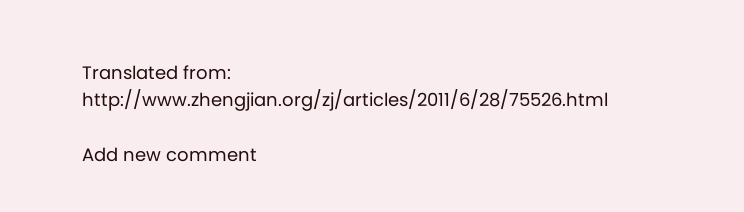Translated from: http://www.zhengjian.org/zj/articles/2011/6/28/75526.html

Add new comment